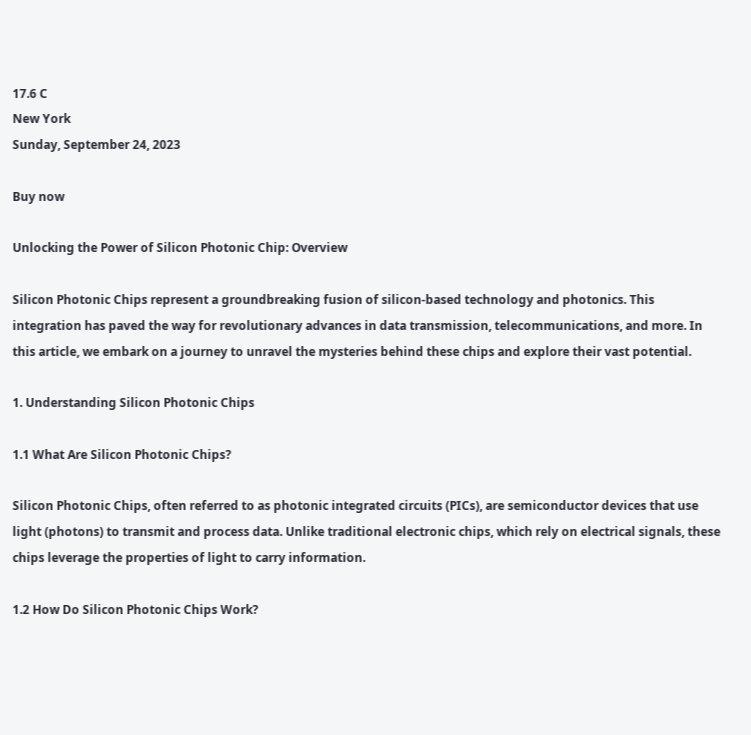17.6 C
New York
Sunday, September 24, 2023

Buy now

Unlocking the Power of Silicon Photonic Chip: Overview

Silicon Photonic Chips represent a groundbreaking fusion of silicon-based technology and photonics. This integration has paved the way for revolutionary advances in data transmission, telecommunications, and more. In this article, we embark on a journey to unravel the mysteries behind these chips and explore their vast potential.

1. Understanding Silicon Photonic Chips

1.1 What Are Silicon Photonic Chips?

Silicon Photonic Chips, often referred to as photonic integrated circuits (PICs), are semiconductor devices that use light (photons) to transmit and process data. Unlike traditional electronic chips, which rely on electrical signals, these chips leverage the properties of light to carry information.

1.2 How Do Silicon Photonic Chips Work?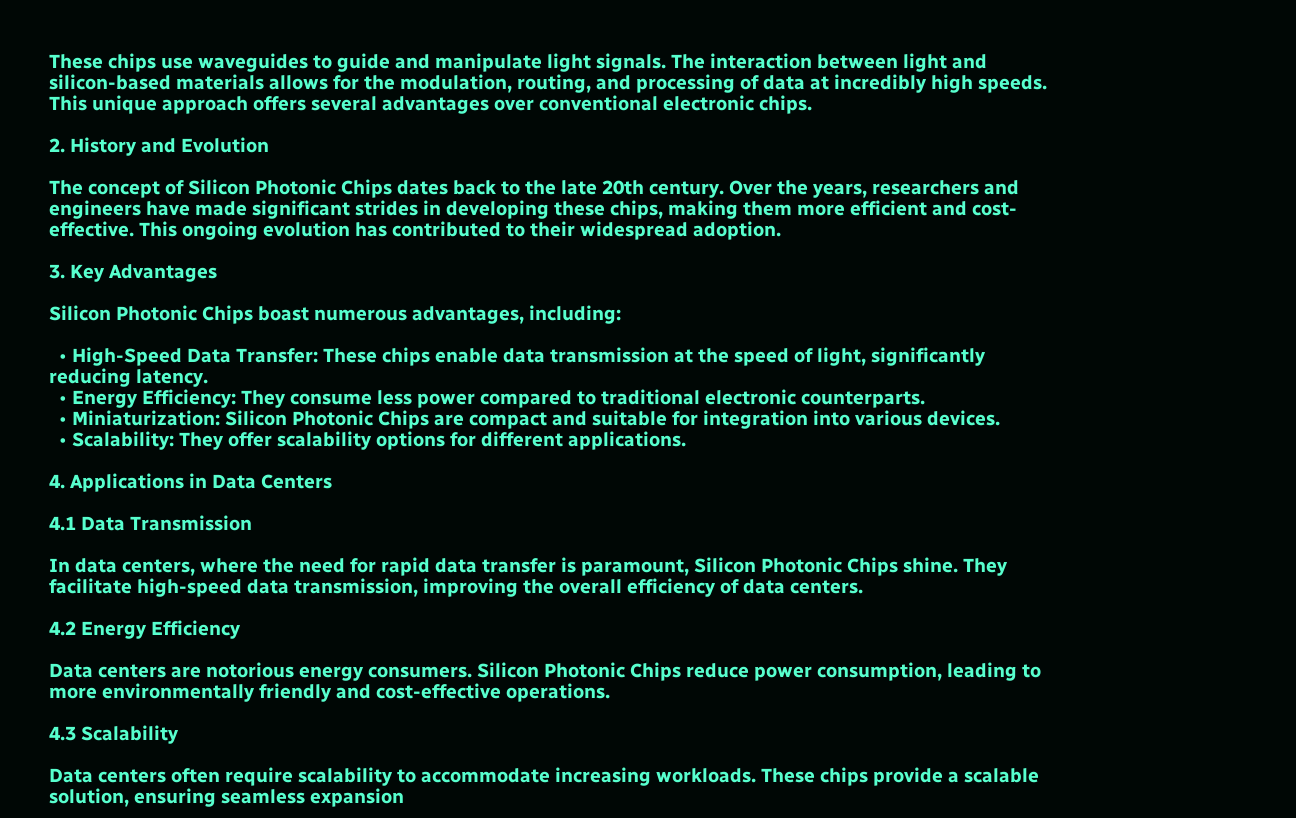These chips use waveguides to guide and manipulate light signals. The interaction between light and silicon-based materials allows for the modulation, routing, and processing of data at incredibly high speeds. This unique approach offers several advantages over conventional electronic chips.

2. History and Evolution

The concept of Silicon Photonic Chips dates back to the late 20th century. Over the years, researchers and engineers have made significant strides in developing these chips, making them more efficient and cost-effective. This ongoing evolution has contributed to their widespread adoption.

3. Key Advantages

Silicon Photonic Chips boast numerous advantages, including:

  • High-Speed Data Transfer: These chips enable data transmission at the speed of light, significantly reducing latency.
  • Energy Efficiency: They consume less power compared to traditional electronic counterparts.
  • Miniaturization: Silicon Photonic Chips are compact and suitable for integration into various devices.
  • Scalability: They offer scalability options for different applications.

4. Applications in Data Centers

4.1 Data Transmission

In data centers, where the need for rapid data transfer is paramount, Silicon Photonic Chips shine. They facilitate high-speed data transmission, improving the overall efficiency of data centers.

4.2 Energy Efficiency

Data centers are notorious energy consumers. Silicon Photonic Chips reduce power consumption, leading to more environmentally friendly and cost-effective operations.

4.3 Scalability

Data centers often require scalability to accommodate increasing workloads. These chips provide a scalable solution, ensuring seamless expansion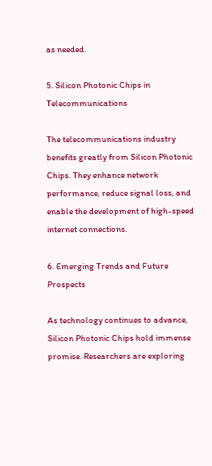as needed.

5. Silicon Photonic Chips in Telecommunications

The telecommunications industry benefits greatly from Silicon Photonic Chips. They enhance network performance, reduce signal loss, and enable the development of high-speed internet connections.

6. Emerging Trends and Future Prospects

As technology continues to advance, Silicon Photonic Chips hold immense promise. Researchers are exploring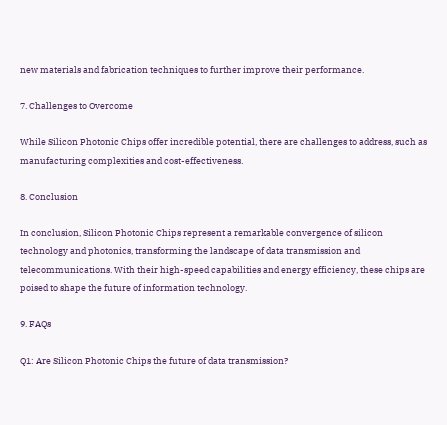new materials and fabrication techniques to further improve their performance.

7. Challenges to Overcome

While Silicon Photonic Chips offer incredible potential, there are challenges to address, such as manufacturing complexities and cost-effectiveness.

8. Conclusion

In conclusion, Silicon Photonic Chips represent a remarkable convergence of silicon technology and photonics, transforming the landscape of data transmission and telecommunications. With their high-speed capabilities and energy efficiency, these chips are poised to shape the future of information technology.

9. FAQs

Q1: Are Silicon Photonic Chips the future of data transmission?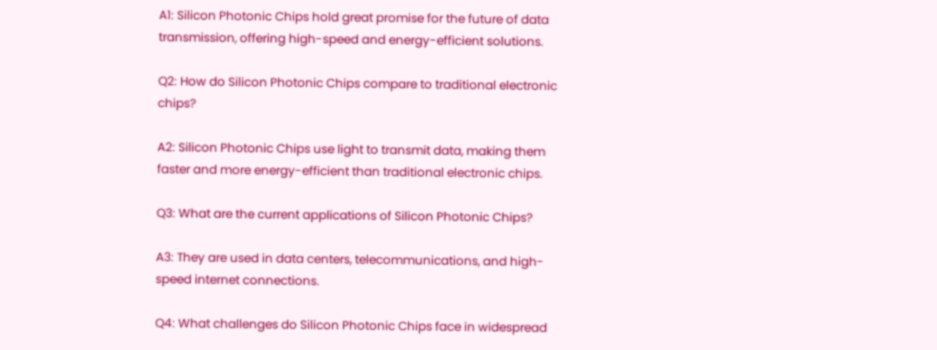A1: Silicon Photonic Chips hold great promise for the future of data transmission, offering high-speed and energy-efficient solutions.

Q2: How do Silicon Photonic Chips compare to traditional electronic chips?

A2: Silicon Photonic Chips use light to transmit data, making them faster and more energy-efficient than traditional electronic chips.

Q3: What are the current applications of Silicon Photonic Chips?

A3: They are used in data centers, telecommunications, and high-speed internet connections.

Q4: What challenges do Silicon Photonic Chips face in widespread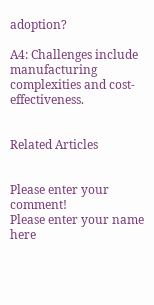adoption?

A4: Challenges include manufacturing complexities and cost-effectiveness.


Related Articles


Please enter your comment!
Please enter your name here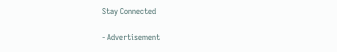Stay Connected

- Advertisement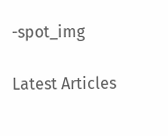-spot_img

Latest Articles